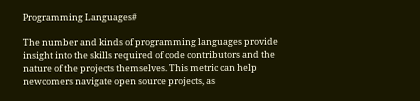Programming Languages#

The number and kinds of programming languages provide insight into the skills required of code contributors and the nature of the projects themselves. This metric can help newcomers navigate open source projects, as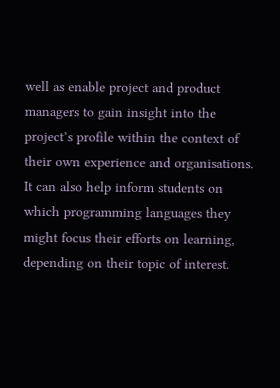well as enable project and product managers to gain insight into the project’s profile within the context of their own experience and organisations. It can also help inform students on which programming languages they might focus their efforts on learning, depending on their topic of interest.